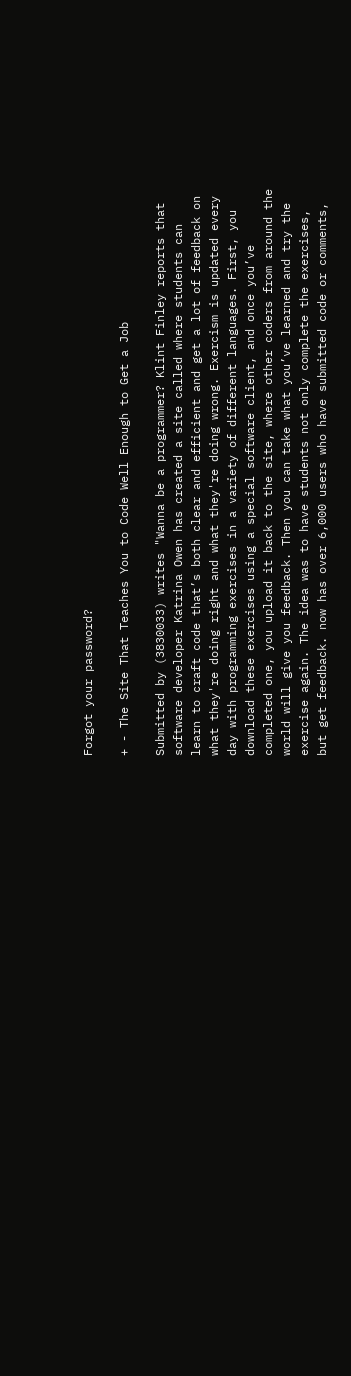Forgot your password?

+ - The Site That Teaches You to Code Well Enough to Get a Job

Submitted by (3830033) writes "Wanna be a programmer? Klint Finley reports that software developer Katrina Owen has created a site called where students can learn to craft code that’s both clear and efficient and get a lot of feedback on what they're doing right and what they're doing wrong. Exercism is updated every day with programming exercises in a variety of different languages. First, you download these exercises using a special software client, and once you’ve completed one, you upload it back to the site, where other coders from around the world will give you feedback. Then you can take what you’ve learned and try the exercise again. The idea was to have students not only complete the exercises, but get feedback. now has over 6,000 users who have submitted code or comments,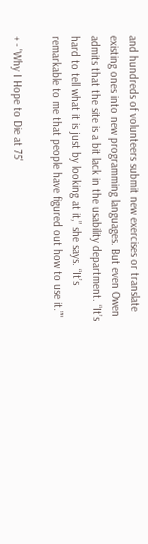and hundreds of volunteers submit new exercises or translate existing ones into new programming languages. But even Owen admits that the site is a bit lack in the usability department. “It’s hard to tell what it is just by looking at it,” she says. “It’s remarkable to me that people have figured out how to use it.”"

+ - 'Why I Hope to Die at 75'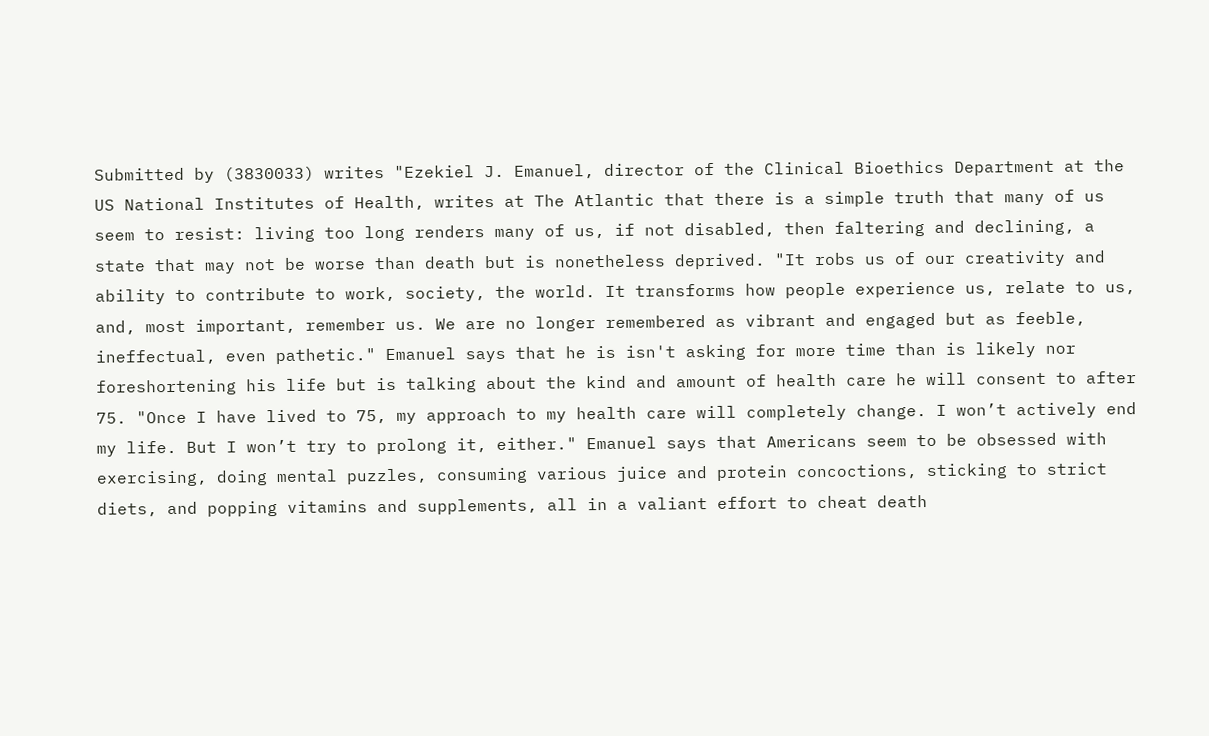Submitted by (3830033) writes "Ezekiel J. Emanuel, director of the Clinical Bioethics Department at the US National Institutes of Health, writes at The Atlantic that there is a simple truth that many of us seem to resist: living too long renders many of us, if not disabled, then faltering and declining, a state that may not be worse than death but is nonetheless deprived. "It robs us of our creativity and ability to contribute to work, society, the world. It transforms how people experience us, relate to us, and, most important, remember us. We are no longer remembered as vibrant and engaged but as feeble, ineffectual, even pathetic." Emanuel says that he is isn't asking for more time than is likely nor foreshortening his life but is talking about the kind and amount of health care he will consent to after 75. "Once I have lived to 75, my approach to my health care will completely change. I won’t actively end my life. But I won’t try to prolong it, either." Emanuel says that Americans seem to be obsessed with exercising, doing mental puzzles, consuming various juice and protein concoctions, sticking to strict diets, and popping vitamins and supplements, all in a valiant effort to cheat death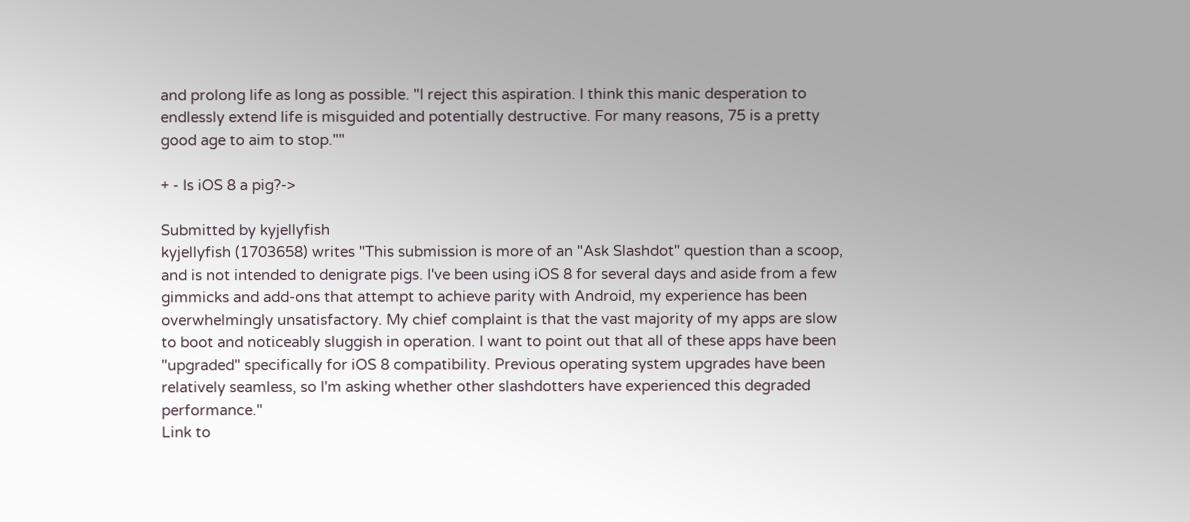and prolong life as long as possible. "I reject this aspiration. I think this manic desperation to endlessly extend life is misguided and potentially destructive. For many reasons, 75 is a pretty good age to aim to stop.""

+ - Is iOS 8 a pig?->

Submitted by kyjellyfish
kyjellyfish (1703658) writes "This submission is more of an "Ask Slashdot" question than a scoop, and is not intended to denigrate pigs. I've been using iOS 8 for several days and aside from a few gimmicks and add-ons that attempt to achieve parity with Android, my experience has been overwhelmingly unsatisfactory. My chief complaint is that the vast majority of my apps are slow to boot and noticeably sluggish in operation. I want to point out that all of these apps have been "upgraded" specifically for iOS 8 compatibility. Previous operating system upgrades have been relatively seamless, so I'm asking whether other slashdotters have experienced this degraded performance."
Link to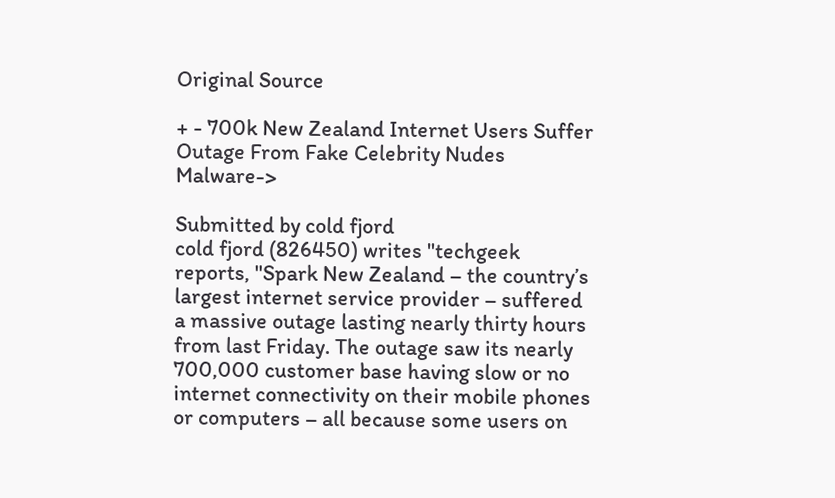Original Source

+ - 700k New Zealand Internet Users Suffer Outage From Fake Celebrity Nudes Malware->

Submitted by cold fjord
cold fjord (826450) writes "techgeek reports, "Spark New Zealand – the country’s largest internet service provider – suffered a massive outage lasting nearly thirty hours from last Friday. The outage saw its nearly 700,000 customer base having slow or no internet connectivity on their mobile phones or computers – all because some users on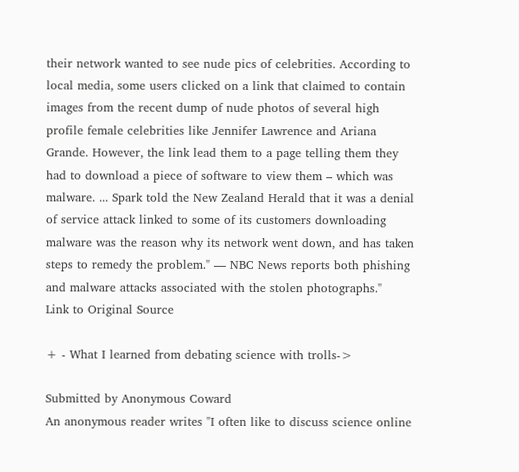their network wanted to see nude pics of celebrities. According to local media, some users clicked on a link that claimed to contain images from the recent dump of nude photos of several high profile female celebrities like Jennifer Lawrence and Ariana Grande. However, the link lead them to a page telling them they had to download a piece of software to view them – which was malware. ... Spark told the New Zealand Herald that it was a denial of service attack linked to some of its customers downloading malware was the reason why its network went down, and has taken steps to remedy the problem." — NBC News reports both phishing and malware attacks associated with the stolen photographs."
Link to Original Source

+ - What I learned from debating science with trolls->

Submitted by Anonymous Coward
An anonymous reader writes "I often like to discuss science online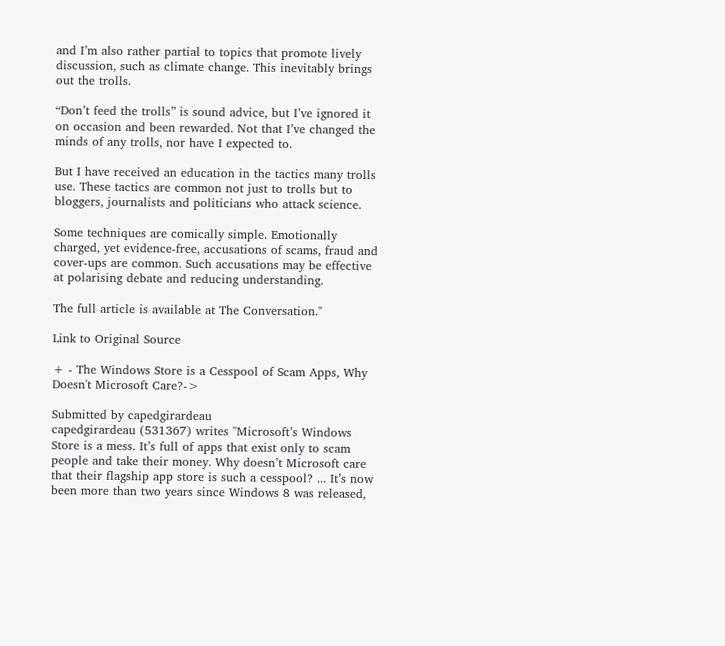and I’m also rather partial to topics that promote lively discussion, such as climate change. This inevitably brings out the trolls.

“Don’t feed the trolls” is sound advice, but I’ve ignored it on occasion and been rewarded. Not that I’ve changed the minds of any trolls, nor have I expected to.

But I have received an education in the tactics many trolls use. These tactics are common not just to trolls but to bloggers, journalists and politicians who attack science.

Some techniques are comically simple. Emotionally charged, yet evidence-free, accusations of scams, fraud and cover-ups are common. Such accusations may be effective at polarising debate and reducing understanding.

The full article is available at The Conversation."

Link to Original Source

+ - The Windows Store is a Cesspool of Scam Apps, Why Doesn't Microsoft Care?->

Submitted by capedgirardeau
capedgirardeau (531367) writes "Microsoft’s Windows Store is a mess. It’s full of apps that exist only to scam people and take their money. Why doesn’t Microsoft care that their flagship app store is such a cesspool? ... It’s now been more than two years since Windows 8 was released,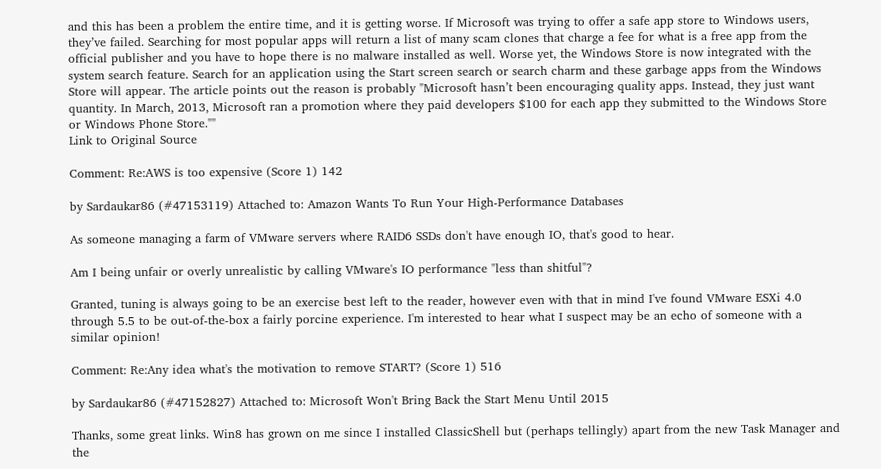and this has been a problem the entire time, and it is getting worse. If Microsoft was trying to offer a safe app store to Windows users, they’ve failed. Searching for most popular apps will return a list of many scam clones that charge a fee for what is a free app from the official publisher and you have to hope there is no malware installed as well. Worse yet, the Windows Store is now integrated with the system search feature. Search for an application using the Start screen search or search charm and these garbage apps from the Windows Store will appear. The article points out the reason is probably "Microsoft hasn’t been encouraging quality apps. Instead, they just want quantity. In March, 2013, Microsoft ran a promotion where they paid developers $100 for each app they submitted to the Windows Store or Windows Phone Store.""
Link to Original Source

Comment: Re:AWS is too expensive (Score 1) 142

by Sardaukar86 (#47153119) Attached to: Amazon Wants To Run Your High-Performance Databases

As someone managing a farm of VMware servers where RAID6 SSDs don't have enough IO, that's good to hear.

Am I being unfair or overly unrealistic by calling VMware's IO performance "less than shitful"?

Granted, tuning is always going to be an exercise best left to the reader, however even with that in mind I've found VMware ESXi 4.0 through 5.5 to be out-of-the-box a fairly porcine experience. I'm interested to hear what I suspect may be an echo of someone with a similar opinion!

Comment: Re:Any idea what's the motivation to remove START? (Score 1) 516

by Sardaukar86 (#47152827) Attached to: Microsoft Won't Bring Back the Start Menu Until 2015

Thanks, some great links. Win8 has grown on me since I installed ClassicShell but (perhaps tellingly) apart from the new Task Manager and the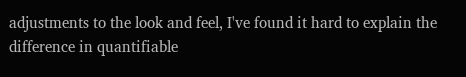adjustments to the look and feel, I've found it hard to explain the difference in quantifiable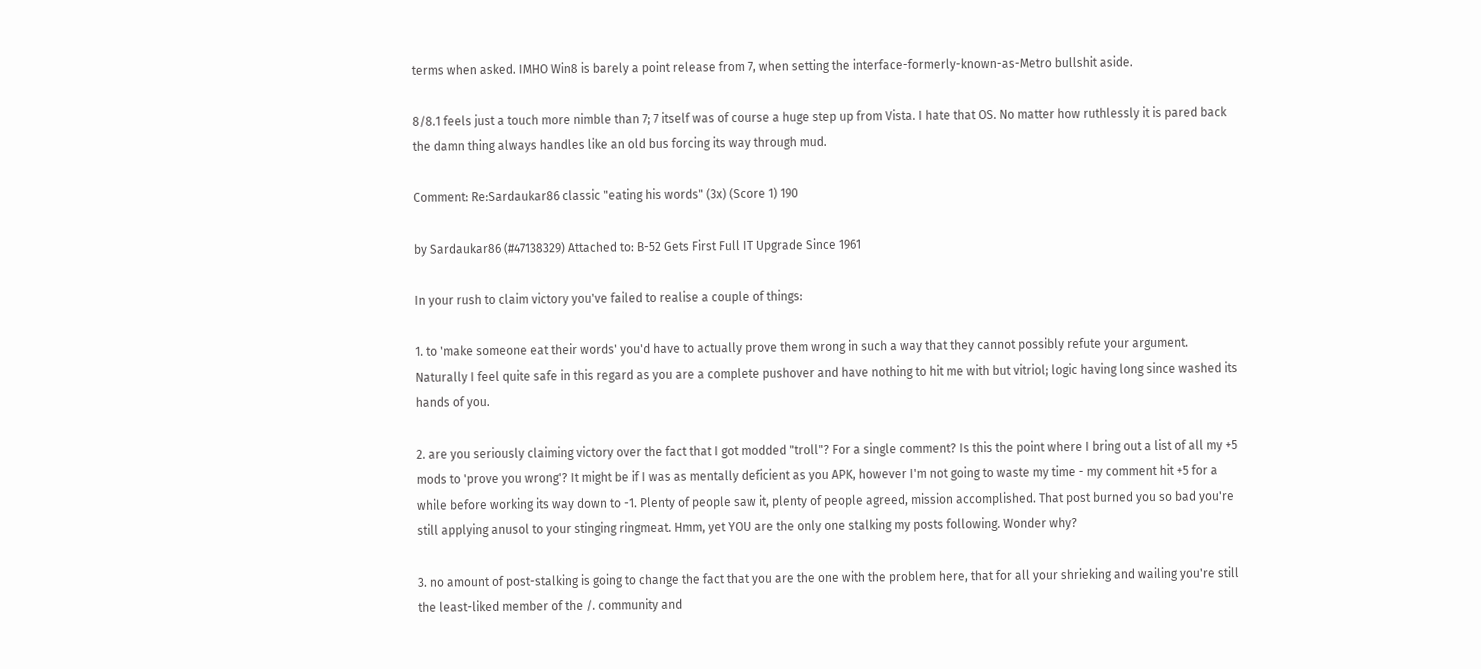terms when asked. IMHO Win8 is barely a point release from 7, when setting the interface-formerly-known-as-Metro bullshit aside.

8/8.1 feels just a touch more nimble than 7; 7 itself was of course a huge step up from Vista. I hate that OS. No matter how ruthlessly it is pared back the damn thing always handles like an old bus forcing its way through mud.

Comment: Re:Sardaukar86 classic "eating his words" (3x) (Score 1) 190

by Sardaukar86 (#47138329) Attached to: B-52 Gets First Full IT Upgrade Since 1961

In your rush to claim victory you've failed to realise a couple of things:

1. to 'make someone eat their words' you'd have to actually prove them wrong in such a way that they cannot possibly refute your argument. Naturally I feel quite safe in this regard as you are a complete pushover and have nothing to hit me with but vitriol; logic having long since washed its hands of you.

2. are you seriously claiming victory over the fact that I got modded "troll"? For a single comment? Is this the point where I bring out a list of all my +5 mods to 'prove you wrong'? It might be if I was as mentally deficient as you APK, however I'm not going to waste my time - my comment hit +5 for a while before working its way down to -1. Plenty of people saw it, plenty of people agreed, mission accomplished. That post burned you so bad you're still applying anusol to your stinging ringmeat. Hmm, yet YOU are the only one stalking my posts following. Wonder why?

3. no amount of post-stalking is going to change the fact that you are the one with the problem here, that for all your shrieking and wailing you're still the least-liked member of the /. community and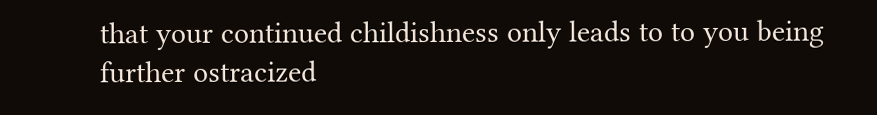that your continued childishness only leads to to you being further ostracized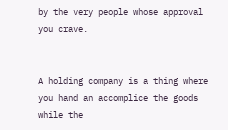by the very people whose approval you crave.


A holding company is a thing where you hand an accomplice the goods while the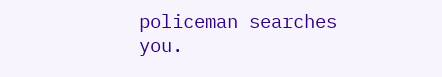policeman searches you.